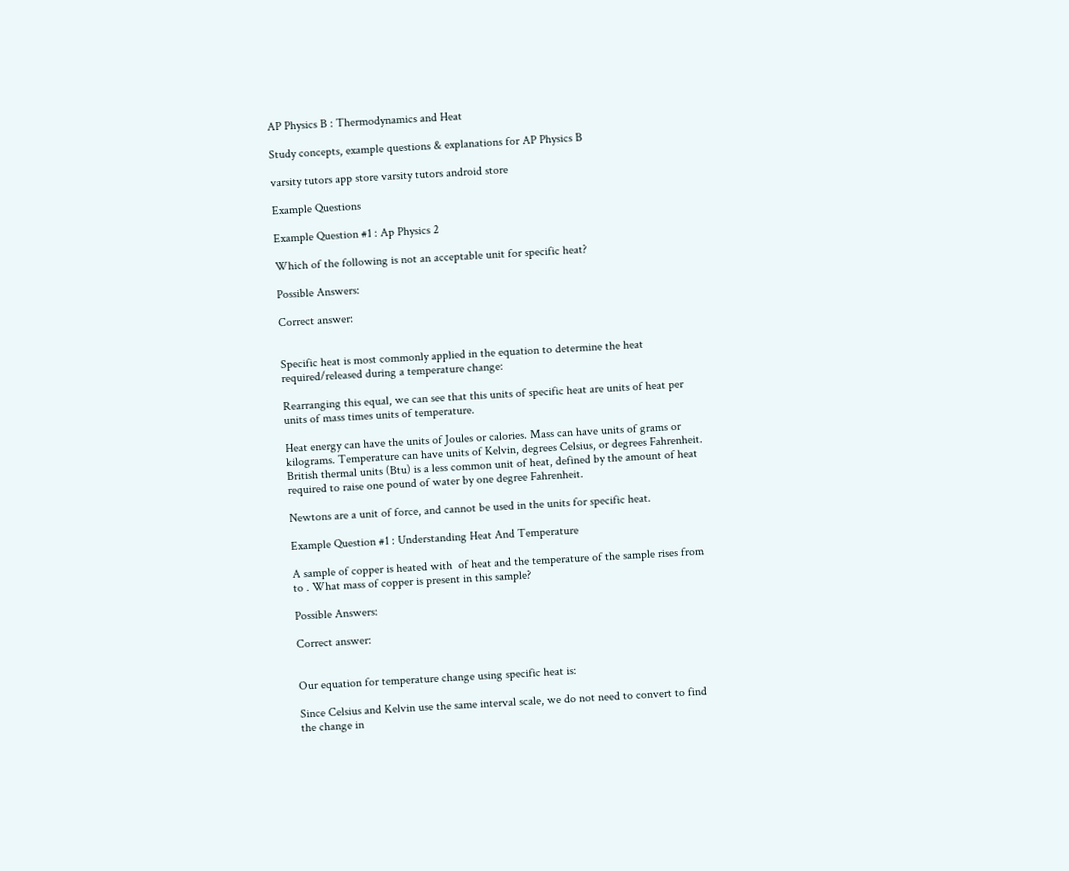AP Physics B : Thermodynamics and Heat

Study concepts, example questions & explanations for AP Physics B

varsity tutors app store varsity tutors android store

Example Questions

Example Question #1 : Ap Physics 2

Which of the following is not an acceptable unit for specific heat?

Possible Answers:

Correct answer:


Specific heat is most commonly applied in the equation to determine the heat required/released during a temperature change:

Rearranging this equal, we can see that this units of specific heat are units of heat per units of mass times units of temperature.

Heat energy can have the units of Joules or calories. Mass can have units of grams or kilograms. Temperature can have units of Kelvin, degrees Celsius, or degrees Fahrenheit. British thermal units (Btu) is a less common unit of heat, defined by the amount of heat required to raise one pound of water by one degree Fahrenheit.

Newtons are a unit of force, and cannot be used in the units for specific heat.

Example Question #1 : Understanding Heat And Temperature

A sample of copper is heated with  of heat and the temperature of the sample rises from to . What mass of copper is present in this sample?

Possible Answers:

Correct answer:


Our equation for temperature change using specific heat is:

Since Celsius and Kelvin use the same interval scale, we do not need to convert to find the change in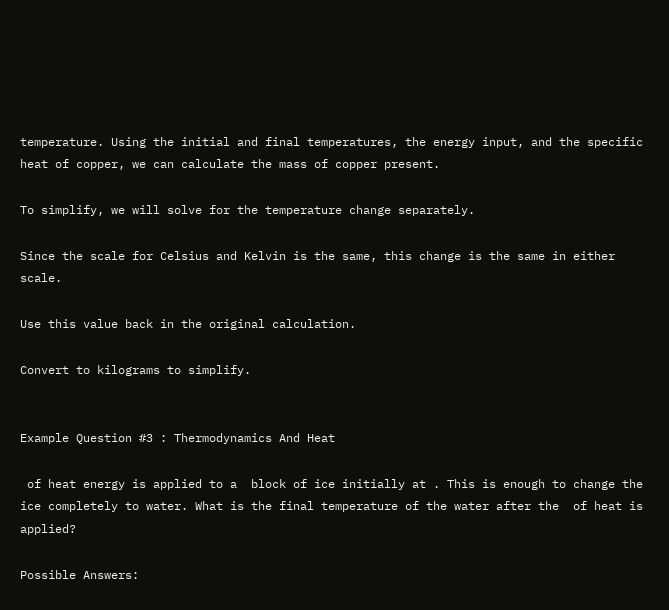temperature. Using the initial and final temperatures, the energy input, and the specific heat of copper, we can calculate the mass of copper present.

To simplify, we will solve for the temperature change separately.

Since the scale for Celsius and Kelvin is the same, this change is the same in either scale.

Use this value back in the original calculation.

Convert to kilograms to simplify.


Example Question #3 : Thermodynamics And Heat

 of heat energy is applied to a  block of ice initially at . This is enough to change the ice completely to water. What is the final temperature of the water after the  of heat is applied?

Possible Answers: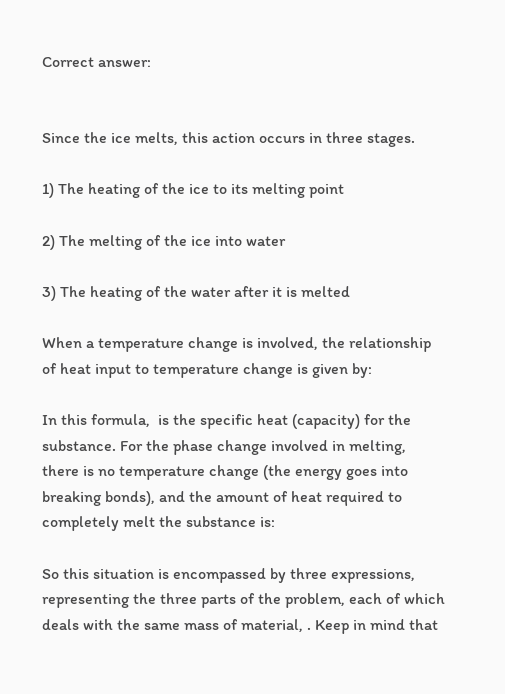Correct answer:


Since the ice melts, this action occurs in three stages.

1) The heating of the ice to its melting point

2) The melting of the ice into water

3) The heating of the water after it is melted

When a temperature change is involved, the relationship of heat input to temperature change is given by:

In this formula,  is the specific heat (capacity) for the substance. For the phase change involved in melting, there is no temperature change (the energy goes into breaking bonds), and the amount of heat required to completely melt the substance is:

So this situation is encompassed by three expressions, representing the three parts of the problem, each of which deals with the same mass of material, . Keep in mind that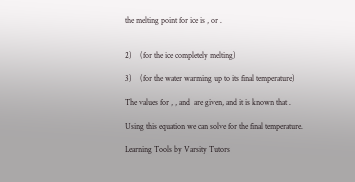the melting point for ice is , or .


2)    (for the ice completely melting)

3)    (for the water warming up to its final temperature)

The values for , , and  are given, and it is known that .

Using this equation we can solve for the final temperature.

Learning Tools by Varsity Tutors